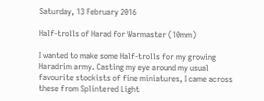Saturday, 13 February 2016

Half-trolls of Harad for Warmaster (10mm)

I wanted to make some Half-trolls for my growing Haradrim army. Casting my eye around my usual favourite stockists of fine miniatures, I came across these from Splintered Light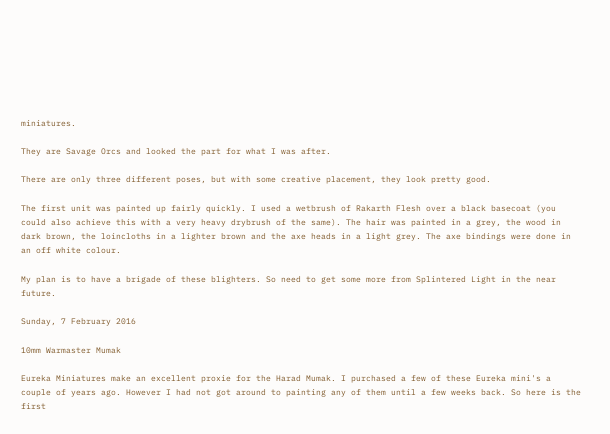miniatures.

They are Savage Orcs and looked the part for what I was after.

There are only three different poses, but with some creative placement, they look pretty good.

The first unit was painted up fairly quickly. I used a wetbrush of Rakarth Flesh over a black basecoat (you could also achieve this with a very heavy drybrush of the same). The hair was painted in a grey, the wood in dark brown, the loincloths in a lighter brown and the axe heads in a light grey. The axe bindings were done in an off white colour.

My plan is to have a brigade of these blighters. So need to get some more from Splintered Light in the near future.

Sunday, 7 February 2016

10mm Warmaster Mumak

Eureka Miniatures make an excellent proxie for the Harad Mumak. I purchased a few of these Eureka mini's a couple of years ago. However I had not got around to painting any of them until a few weeks back. So here is the first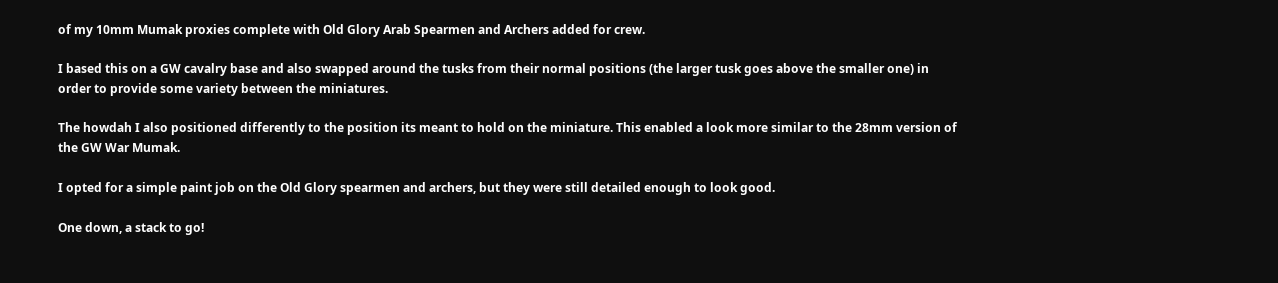of my 10mm Mumak proxies complete with Old Glory Arab Spearmen and Archers added for crew.

I based this on a GW cavalry base and also swapped around the tusks from their normal positions (the larger tusk goes above the smaller one) in order to provide some variety between the miniatures.

The howdah I also positioned differently to the position its meant to hold on the miniature. This enabled a look more similar to the 28mm version of the GW War Mumak.

I opted for a simple paint job on the Old Glory spearmen and archers, but they were still detailed enough to look good.

One down, a stack to go!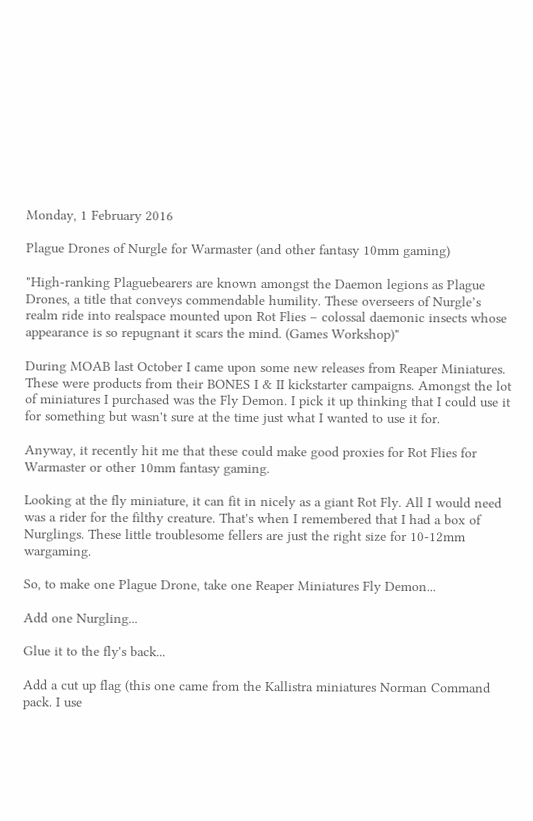Monday, 1 February 2016

Plague Drones of Nurgle for Warmaster (and other fantasy 10mm gaming)

"High-ranking Plaguebearers are known amongst the Daemon legions as Plague Drones, a title that conveys commendable humility. These overseers of Nurgle’s realm ride into realspace mounted upon Rot Flies – colossal daemonic insects whose appearance is so repugnant it scars the mind. (Games Workshop)"

During MOAB last October I came upon some new releases from Reaper Miniatures. These were products from their BONES I & II kickstarter campaigns. Amongst the lot of miniatures I purchased was the Fly Demon. I pick it up thinking that I could use it for something but wasn't sure at the time just what I wanted to use it for.

Anyway, it recently hit me that these could make good proxies for Rot Flies for Warmaster or other 10mm fantasy gaming.

Looking at the fly miniature, it can fit in nicely as a giant Rot Fly. All I would need was a rider for the filthy creature. That's when I remembered that I had a box of Nurglings. These little troublesome fellers are just the right size for 10-12mm wargaming.

So, to make one Plague Drone, take one Reaper Miniatures Fly Demon...

Add one Nurgling...

Glue it to the fly's back...

Add a cut up flag (this one came from the Kallistra miniatures Norman Command pack. I use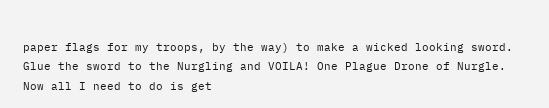paper flags for my troops, by the way) to make a wicked looking sword. Glue the sword to the Nurgling and VOILA! One Plague Drone of Nurgle. Now all I need to do is get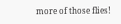more of those flies!